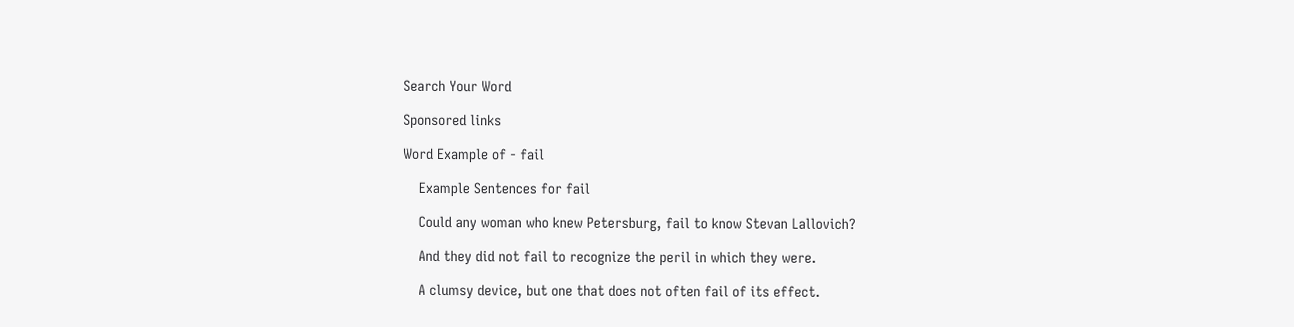Search Your Word

Sponsored links

Word Example of - fail

    Example Sentences for fail

    Could any woman who knew Petersburg, fail to know Stevan Lallovich?

    And they did not fail to recognize the peril in which they were.

    A clumsy device, but one that does not often fail of its effect.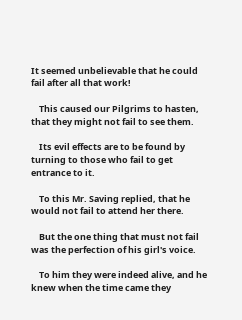It seemed unbelievable that he could fail after all that work!

    This caused our Pilgrims to hasten, that they might not fail to see them.

    Its evil effects are to be found by turning to those who fail to get entrance to it.

    To this Mr. Saving replied, that he would not fail to attend her there.

    But the one thing that must not fail was the perfection of his girl's voice.

    To him they were indeed alive, and he knew when the time came they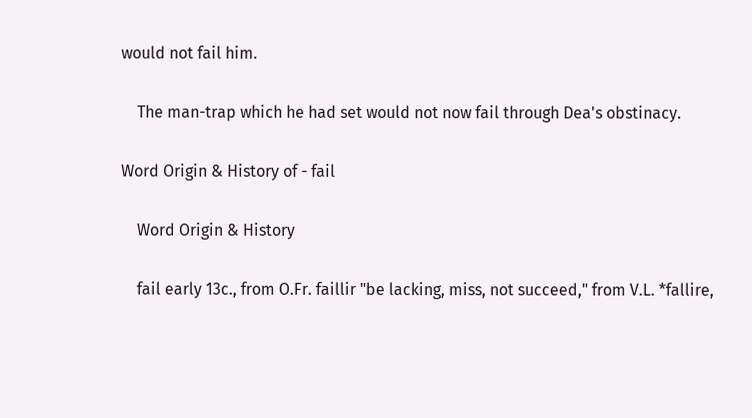would not fail him.

    The man-trap which he had set would not now fail through Dea's obstinacy.

Word Origin & History of - fail

    Word Origin & History

    fail early 13c., from O.Fr. faillir "be lacking, miss, not succeed," from V.L. *fallire,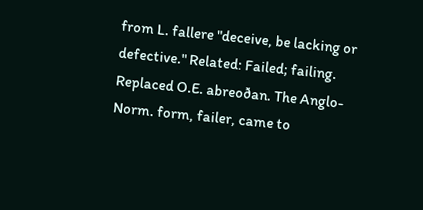from L. fallere "deceive, be lacking or defective." Related: Failed; failing. Replaced O.E. abreoðan. The Anglo-Norm. form, failer, came to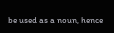be used as a noun, hence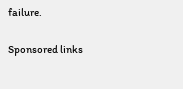failure.

Sponsored links